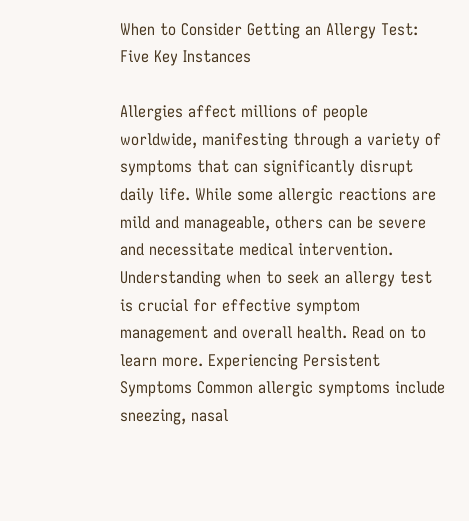When to Consider Getting an Allergy Test: Five Key Instances

Allergies affect millions of people worldwide, manifesting through a variety of symptoms that can significantly disrupt daily life. While some allergic reactions are mild and manageable, others can be severe and necessitate medical intervention. Understanding when to seek an allergy test is crucial for effective symptom management and overall health. Read on to learn more. Experiencing Persistent Symptoms Common allergic symptoms include sneezing, nasal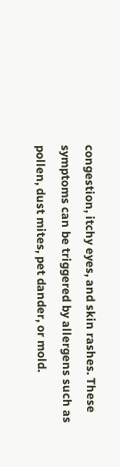congestion, itchy eyes, and skin rashes. These symptoms can be triggered by allergens such as pollen, dust mites, pet dander, or mold.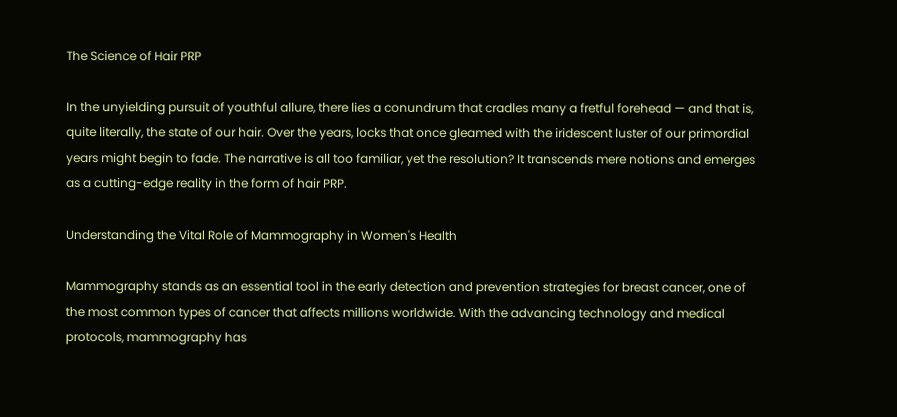The Science of Hair PRP

In the unyielding pursuit of youthful allure, there lies a conundrum that cradles many a fretful forehead — and that is, quite literally, the state of our hair. Over the years, locks that once gleamed with the iridescent luster of our primordial years might begin to fade. The narrative is all too familiar, yet the resolution? It transcends mere notions and emerges as a cutting-edge reality in the form of hair PRP.

Understanding the Vital Role of Mammography in Women's Health

Mammography stands as an essential tool in the early detection and prevention strategies for breast cancer, one of the most common types of cancer that affects millions worldwide. With the advancing technology and medical protocols, mammography has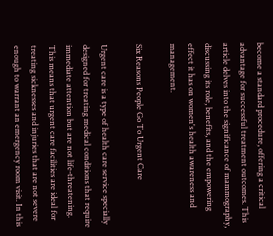become a standard procedure, offering a critical advantage for successful treatment outcomes. This article delves into the significance of mammography, discussing its role, benefits, and the empowering effect it has on women's health awareness and management.

Six Reasons People Go To Urgent Care

Urgent care is a type of health care service specially designed for treating medical conditions that require immediate attention but are not life-threatening. This means that urgent care facilities are ideal for treating sicknesses and injuries that are not severe enough to warrant an emergency room visit. In this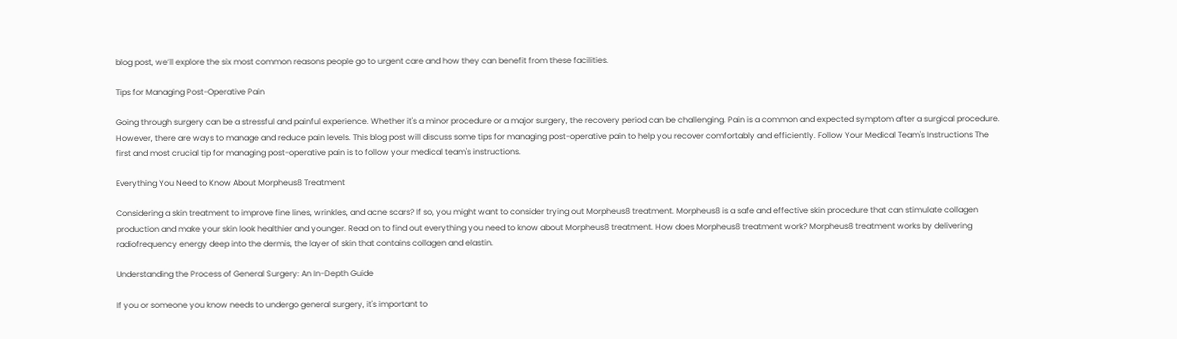blog post, we’ll explore the six most common reasons people go to urgent care and how they can benefit from these facilities.

Tips for Managing Post-Operative Pain

Going through surgery can be a stressful and painful experience. Whether it's a minor procedure or a major surgery, the recovery period can be challenging. Pain is a common and expected symptom after a surgical procedure. However, there are ways to manage and reduce pain levels. This blog post will discuss some tips for managing post-operative pain to help you recover comfortably and efficiently. Follow Your Medical Team's Instructions The first and most crucial tip for managing post-operative pain is to follow your medical team's instructions.

Everything You Need to Know About Morpheus8 Treatment

Considering a skin treatment to improve fine lines, wrinkles, and acne scars? If so, you might want to consider trying out Morpheus8 treatment. Morpheus8 is a safe and effective skin procedure that can stimulate collagen production and make your skin look healthier and younger. Read on to find out everything you need to know about Morpheus8 treatment. How does Morpheus8 treatment work? Morpheus8 treatment works by delivering radiofrequency energy deep into the dermis, the layer of skin that contains collagen and elastin.

Understanding the Process of General Surgery: An In-Depth Guide

If you or someone you know needs to undergo general surgery, it's important to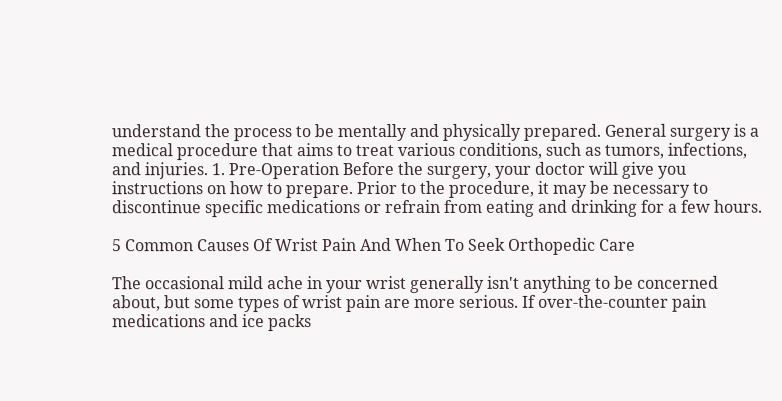understand the process to be mentally and physically prepared. General surgery is a medical procedure that aims to treat various conditions, such as tumors, infections, and injuries. 1. Pre-Operation Before the surgery, your doctor will give you instructions on how to prepare. Prior to the procedure, it may be necessary to discontinue specific medications or refrain from eating and drinking for a few hours.

5 Common Causes Of Wrist Pain And When To Seek Orthopedic Care

The occasional mild ache in your wrist generally isn't anything to be concerned about, but some types of wrist pain are more serious. If over-the-counter pain medications and ice packs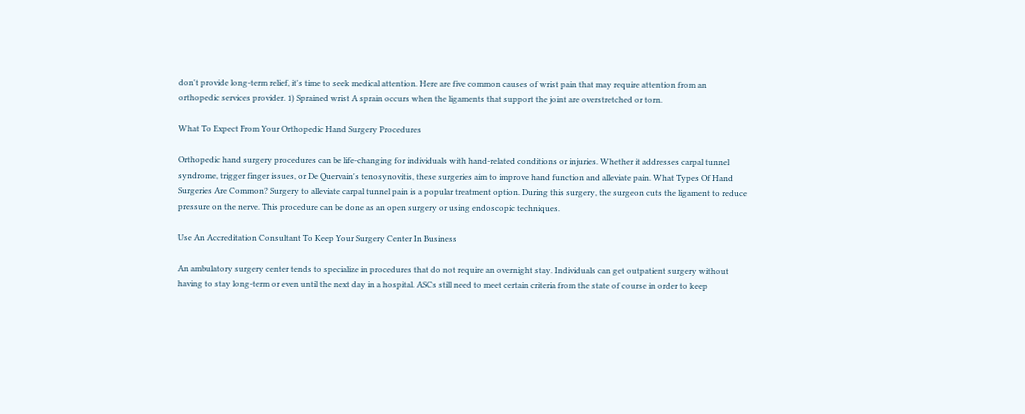don't provide long-term relief, it's time to seek medical attention. Here are five common causes of wrist pain that may require attention from an orthopedic services provider. 1) Sprained wrist A sprain occurs when the ligaments that support the joint are overstretched or torn.

What To Expect From Your Orthopedic Hand Surgery Procedures

Orthopedic hand surgery procedures can be life-changing for individuals with hand-related conditions or injuries. Whether it addresses carpal tunnel syndrome, trigger finger issues, or De Quervain's tenosynovitis, these surgeries aim to improve hand function and alleviate pain. What Types Of Hand Surgeries Are Common? Surgery to alleviate carpal tunnel pain is a popular treatment option. During this surgery, the surgeon cuts the ligament to reduce pressure on the nerve. This procedure can be done as an open surgery or using endoscopic techniques.

Use An Accreditation Consultant To Keep Your Surgery Center In Business

An ambulatory surgery center tends to specialize in procedures that do not require an overnight stay. Individuals can get outpatient surgery without having to stay long-term or even until the next day in a hospital. ASCs still need to meet certain criteria from the state of course in order to keep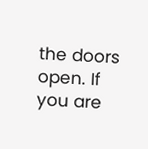the doors open. If you are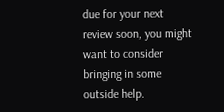due for your next review soon, you might want to consider bringing in some outside help.